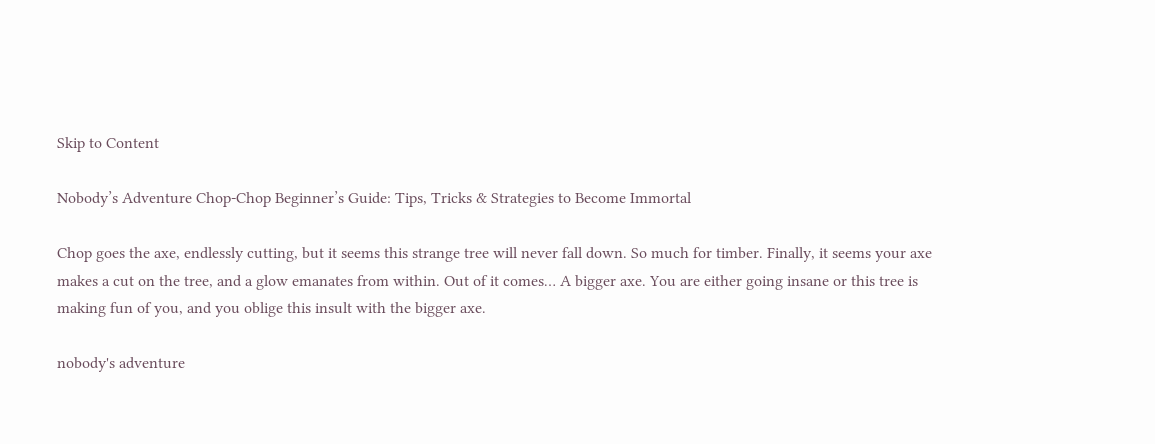Skip to Content

Nobody’s Adventure Chop-Chop Beginner’s Guide: Tips, Tricks & Strategies to Become Immortal

Chop goes the axe, endlessly cutting, but it seems this strange tree will never fall down. So much for timber. Finally, it seems your axe makes a cut on the tree, and a glow emanates from within. Out of it comes… A bigger axe. You are either going insane or this tree is making fun of you, and you oblige this insult with the bigger axe.

nobody's adventure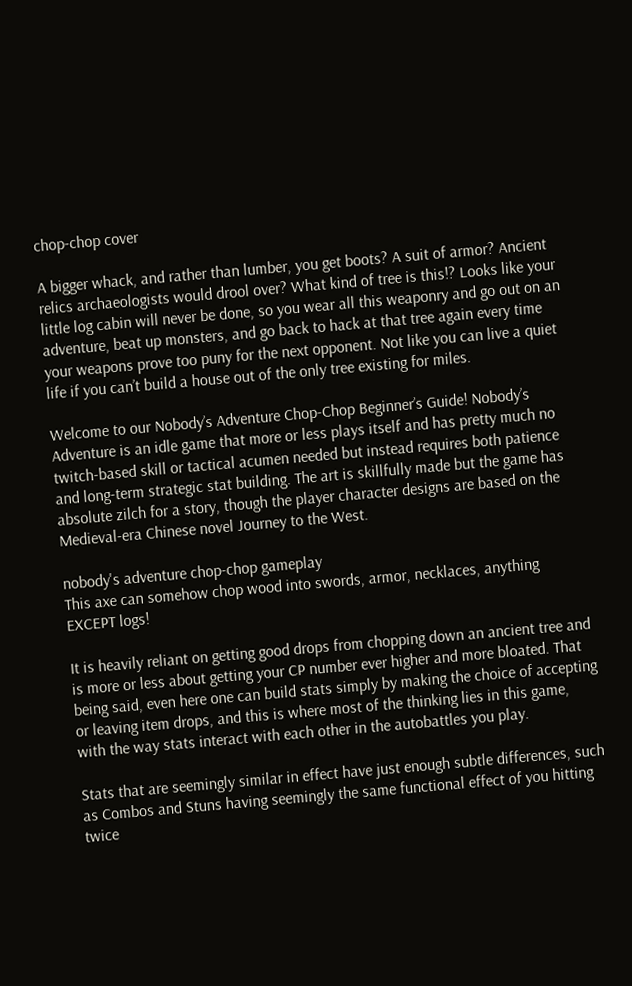chop-chop cover

A bigger whack, and rather than lumber, you get boots? A suit of armor? Ancient relics archaeologists would drool over? What kind of tree is this!? Looks like your little log cabin will never be done, so you wear all this weaponry and go out on an adventure, beat up monsters, and go back to hack at that tree again every time your weapons prove too puny for the next opponent. Not like you can live a quiet life if you can’t build a house out of the only tree existing for miles.

Welcome to our Nobody’s Adventure Chop-Chop Beginner’s Guide! Nobody’s Adventure is an idle game that more or less plays itself and has pretty much no twitch-based skill or tactical acumen needed but instead requires both patience and long-term strategic stat building. The art is skillfully made but the game has absolute zilch for a story, though the player character designs are based on the Medieval-era Chinese novel Journey to the West.

nobody's adventure chop-chop gameplay
This axe can somehow chop wood into swords, armor, necklaces, anything EXCEPT logs!

It is heavily reliant on getting good drops from chopping down an ancient tree and is more or less about getting your CP number ever higher and more bloated. That being said, even here one can build stats simply by making the choice of accepting or leaving item drops, and this is where most of the thinking lies in this game, with the way stats interact with each other in the autobattles you play.

Stats that are seemingly similar in effect have just enough subtle differences, such as Combos and Stuns having seemingly the same functional effect of you hitting twice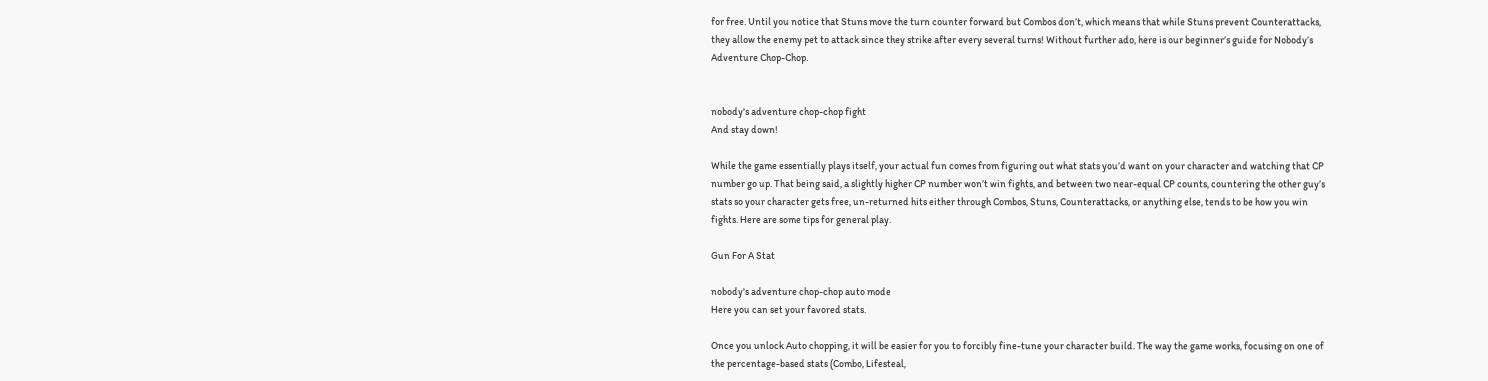for free. Until you notice that Stuns move the turn counter forward but Combos don’t, which means that while Stuns prevent Counterattacks, they allow the enemy pet to attack since they strike after every several turns! Without further ado, here is our beginner’s guide for Nobody’s Adventure Chop-Chop.


nobody's adventure chop-chop fight
And stay down!

While the game essentially plays itself, your actual fun comes from figuring out what stats you’d want on your character and watching that CP number go up. That being said, a slightly higher CP number won’t win fights, and between two near-equal CP counts, countering the other guy’s stats so your character gets free, un-returned hits either through Combos, Stuns, Counterattacks, or anything else, tends to be how you win fights. Here are some tips for general play.

Gun For A Stat

nobody's adventure chop-chop auto mode
Here you can set your favored stats.

Once you unlock Auto chopping, it will be easier for you to forcibly fine-tune your character build. The way the game works, focusing on one of the percentage-based stats (Combo, Lifesteal,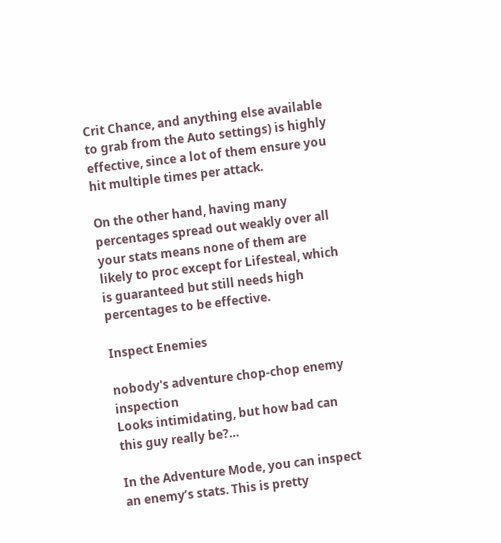Crit Chance, and anything else available to grab from the Auto settings) is highly effective, since a lot of them ensure you hit multiple times per attack.

On the other hand, having many percentages spread out weakly over all your stats means none of them are likely to proc except for Lifesteal, which is guaranteed but still needs high percentages to be effective.

Inspect Enemies

nobody's adventure chop-chop enemy inspection
Looks intimidating, but how bad can this guy really be?…

In the Adventure Mode, you can inspect an enemy’s stats. This is pretty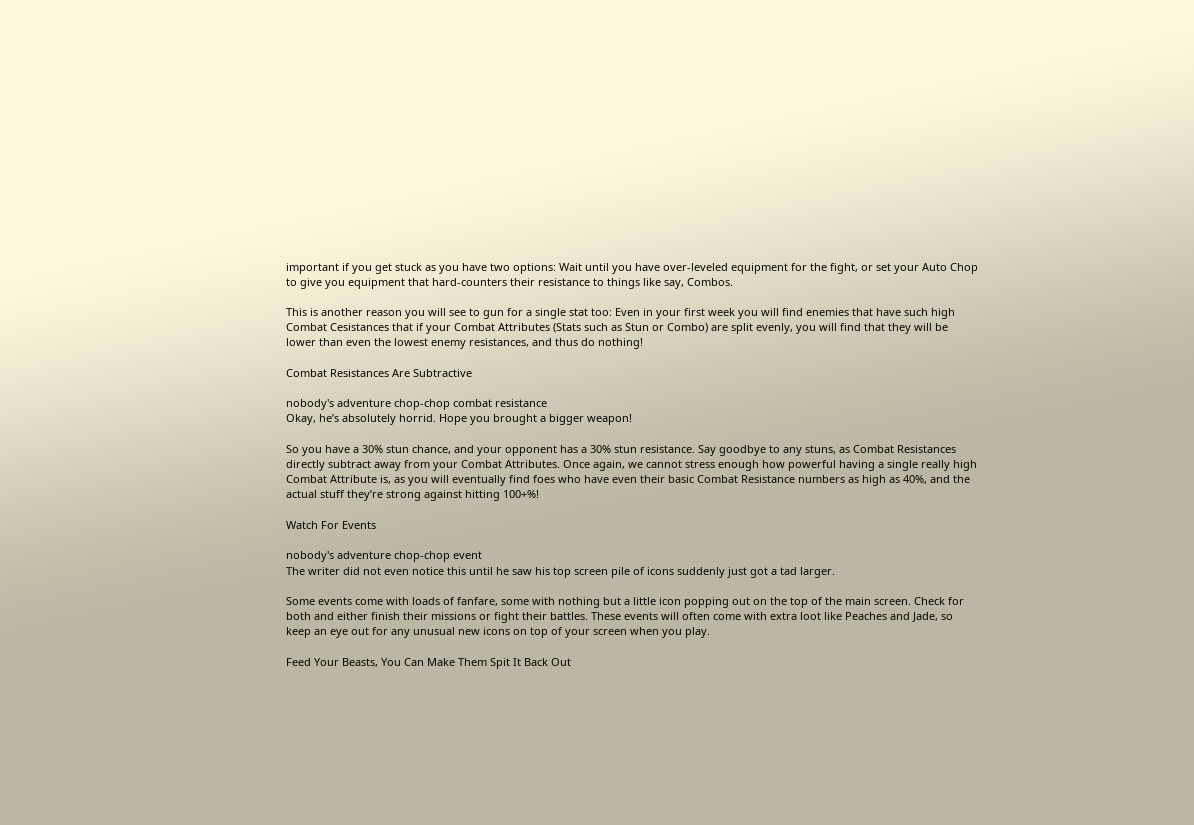important if you get stuck as you have two options: Wait until you have over-leveled equipment for the fight, or set your Auto Chop to give you equipment that hard-counters their resistance to things like say, Combos.

This is another reason you will see to gun for a single stat too: Even in your first week you will find enemies that have such high Combat Cesistances that if your Combat Attributes (Stats such as Stun or Combo) are split evenly, you will find that they will be lower than even the lowest enemy resistances, and thus do nothing!

Combat Resistances Are Subtractive

nobody's adventure chop-chop combat resistance
Okay, he’s absolutely horrid. Hope you brought a bigger weapon!

So you have a 30% stun chance, and your opponent has a 30% stun resistance. Say goodbye to any stuns, as Combat Resistances directly subtract away from your Combat Attributes. Once again, we cannot stress enough how powerful having a single really high Combat Attribute is, as you will eventually find foes who have even their basic Combat Resistance numbers as high as 40%, and the actual stuff they’re strong against hitting 100+%!

Watch For Events

nobody's adventure chop-chop event
The writer did not even notice this until he saw his top screen pile of icons suddenly just got a tad larger.

Some events come with loads of fanfare, some with nothing but a little icon popping out on the top of the main screen. Check for both and either finish their missions or fight their battles. These events will often come with extra loot like Peaches and Jade, so keep an eye out for any unusual new icons on top of your screen when you play.

Feed Your Beasts, You Can Make Them Spit It Back Out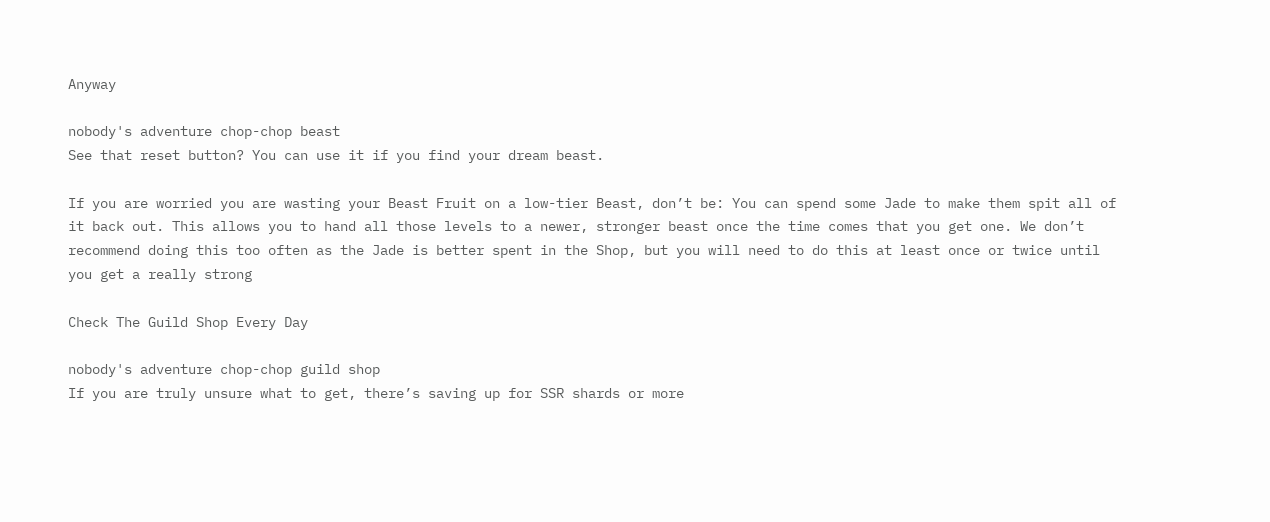Anyway

nobody's adventure chop-chop beast
See that reset button? You can use it if you find your dream beast.

If you are worried you are wasting your Beast Fruit on a low-tier Beast, don’t be: You can spend some Jade to make them spit all of it back out. This allows you to hand all those levels to a newer, stronger beast once the time comes that you get one. We don’t recommend doing this too often as the Jade is better spent in the Shop, but you will need to do this at least once or twice until you get a really strong

Check The Guild Shop Every Day

nobody's adventure chop-chop guild shop
If you are truly unsure what to get, there’s saving up for SSR shards or more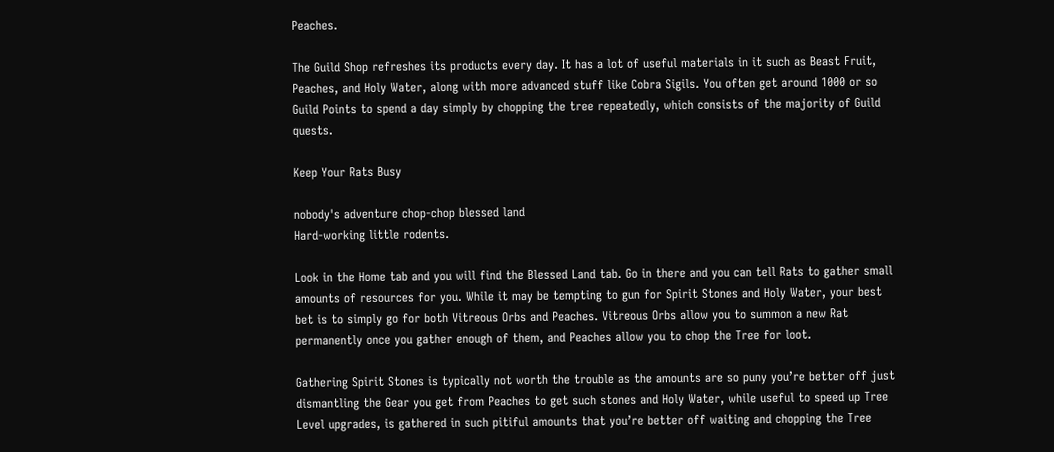Peaches.

The Guild Shop refreshes its products every day. It has a lot of useful materials in it such as Beast Fruit, Peaches, and Holy Water, along with more advanced stuff like Cobra Sigils. You often get around 1000 or so Guild Points to spend a day simply by chopping the tree repeatedly, which consists of the majority of Guild quests.

Keep Your Rats Busy

nobody's adventure chop-chop blessed land
Hard-working little rodents.

Look in the Home tab and you will find the Blessed Land tab. Go in there and you can tell Rats to gather small amounts of resources for you. While it may be tempting to gun for Spirit Stones and Holy Water, your best bet is to simply go for both Vitreous Orbs and Peaches. Vitreous Orbs allow you to summon a new Rat permanently once you gather enough of them, and Peaches allow you to chop the Tree for loot.

Gathering Spirit Stones is typically not worth the trouble as the amounts are so puny you’re better off just dismantling the Gear you get from Peaches to get such stones and Holy Water, while useful to speed up Tree Level upgrades, is gathered in such pitiful amounts that you’re better off waiting and chopping the Tree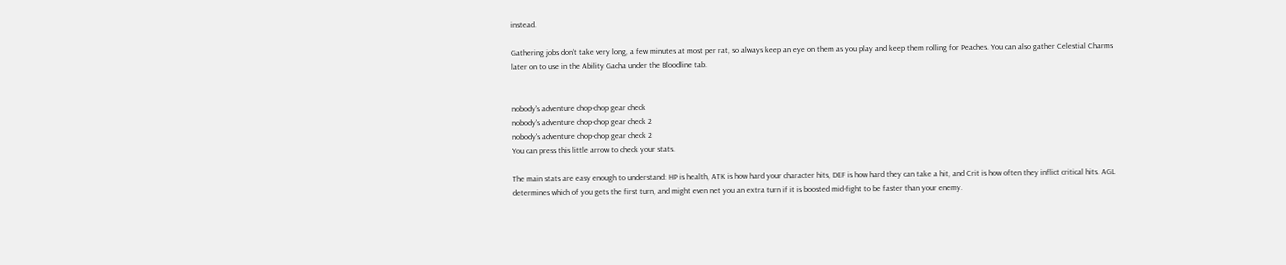instead.

Gathering jobs don’t take very long, a few minutes at most per rat, so always keep an eye on them as you play and keep them rolling for Peaches. You can also gather Celestial Charms later on to use in the Ability Gacha under the Bloodline tab.


nobody's adventure chop-chop gear check
nobody's adventure chop-chop gear check 2
nobody's adventure chop-chop gear check 2
You can press this little arrow to check your stats.

The main stats are easy enough to understand: HP is health, ATK is how hard your character hits, DEF is how hard they can take a hit, and Crit is how often they inflict critical hits. AGL determines which of you gets the first turn, and might even net you an extra turn if it is boosted mid-fight to be faster than your enemy.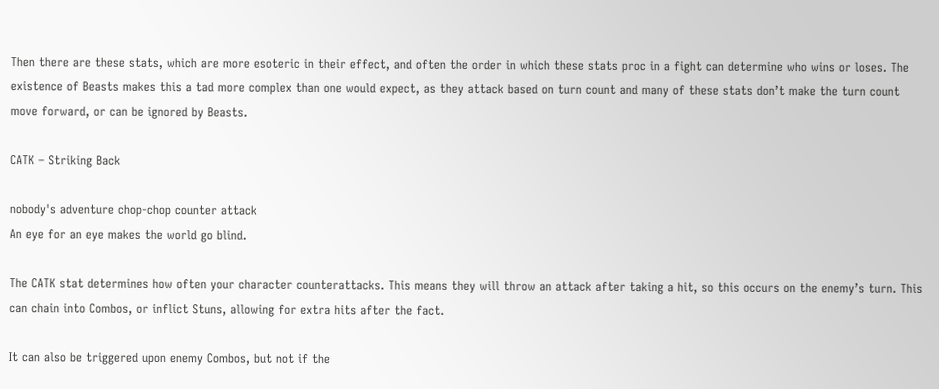Then there are these stats, which are more esoteric in their effect, and often the order in which these stats proc in a fight can determine who wins or loses. The existence of Beasts makes this a tad more complex than one would expect, as they attack based on turn count and many of these stats don’t make the turn count move forward, or can be ignored by Beasts.

CATK – Striking Back

nobody's adventure chop-chop counter attack
An eye for an eye makes the world go blind.

The CATK stat determines how often your character counterattacks. This means they will throw an attack after taking a hit, so this occurs on the enemy’s turn. This can chain into Combos, or inflict Stuns, allowing for extra hits after the fact.

It can also be triggered upon enemy Combos, but not if the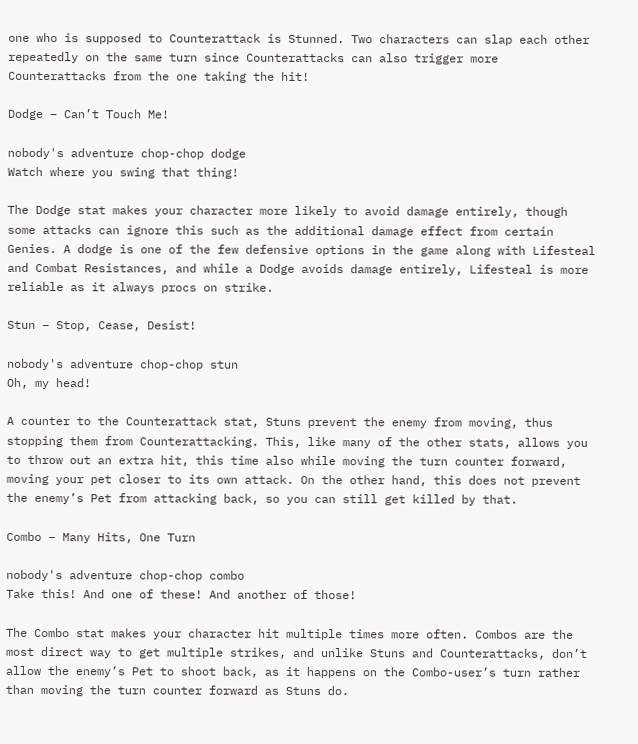one who is supposed to Counterattack is Stunned. Two characters can slap each other repeatedly on the same turn since Counterattacks can also trigger more Counterattacks from the one taking the hit!

Dodge – Can’t Touch Me!

nobody's adventure chop-chop dodge
Watch where you swing that thing!

The Dodge stat makes your character more likely to avoid damage entirely, though some attacks can ignore this such as the additional damage effect from certain Genies. A dodge is one of the few defensive options in the game along with Lifesteal and Combat Resistances, and while a Dodge avoids damage entirely, Lifesteal is more reliable as it always procs on strike.

Stun – Stop, Cease, Desist!

nobody's adventure chop-chop stun
Oh, my head!

A counter to the Counterattack stat, Stuns prevent the enemy from moving, thus stopping them from Counterattacking. This, like many of the other stats, allows you to throw out an extra hit, this time also while moving the turn counter forward, moving your pet closer to its own attack. On the other hand, this does not prevent the enemy’s Pet from attacking back, so you can still get killed by that.

Combo – Many Hits, One Turn

nobody's adventure chop-chop combo
Take this! And one of these! And another of those!

The Combo stat makes your character hit multiple times more often. Combos are the most direct way to get multiple strikes, and unlike Stuns and Counterattacks, don’t allow the enemy’s Pet to shoot back, as it happens on the Combo-user’s turn rather than moving the turn counter forward as Stuns do.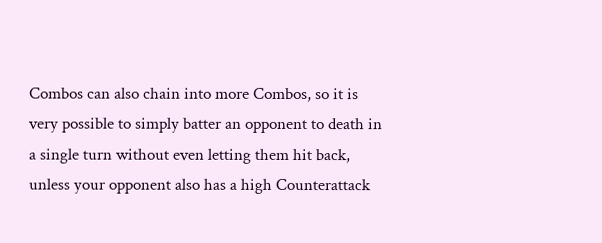Combos can also chain into more Combos, so it is very possible to simply batter an opponent to death in a single turn without even letting them hit back, unless your opponent also has a high Counterattack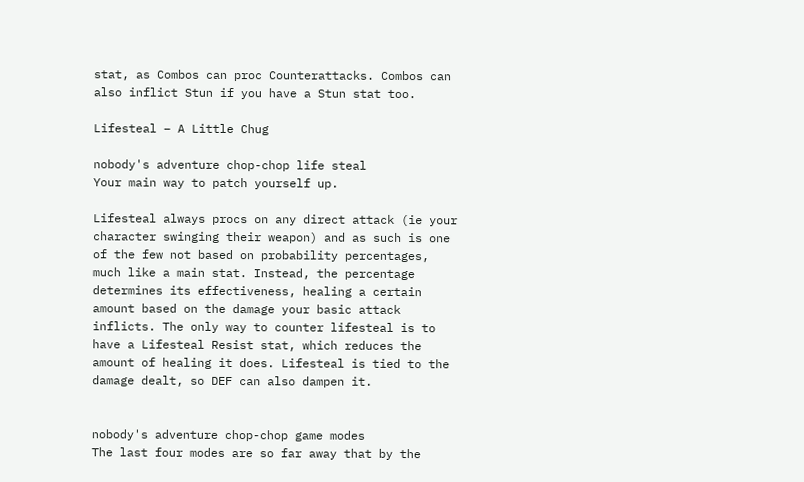stat, as Combos can proc Counterattacks. Combos can also inflict Stun if you have a Stun stat too.

Lifesteal – A Little Chug

nobody's adventure chop-chop life steal
Your main way to patch yourself up.

Lifesteal always procs on any direct attack (ie your character swinging their weapon) and as such is one of the few not based on probability percentages, much like a main stat. Instead, the percentage determines its effectiveness, healing a certain amount based on the damage your basic attack inflicts. The only way to counter lifesteal is to have a Lifesteal Resist stat, which reduces the amount of healing it does. Lifesteal is tied to the damage dealt, so DEF can also dampen it.


nobody's adventure chop-chop game modes
The last four modes are so far away that by the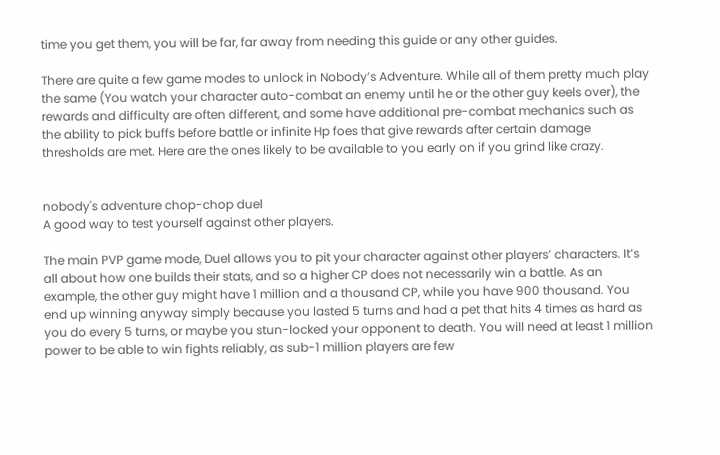time you get them, you will be far, far away from needing this guide or any other guides.

There are quite a few game modes to unlock in Nobody’s Adventure. While all of them pretty much play the same (You watch your character auto-combat an enemy until he or the other guy keels over), the rewards and difficulty are often different, and some have additional pre-combat mechanics such as the ability to pick buffs before battle or infinite Hp foes that give rewards after certain damage thresholds are met. Here are the ones likely to be available to you early on if you grind like crazy.


nobody's adventure chop-chop duel
A good way to test yourself against other players.

The main PVP game mode, Duel allows you to pit your character against other players’ characters. It’s all about how one builds their stats, and so a higher CP does not necessarily win a battle. As an example, the other guy might have 1 million and a thousand CP, while you have 900 thousand. You end up winning anyway simply because you lasted 5 turns and had a pet that hits 4 times as hard as you do every 5 turns, or maybe you stun-locked your opponent to death. You will need at least 1 million power to be able to win fights reliably, as sub-1 million players are few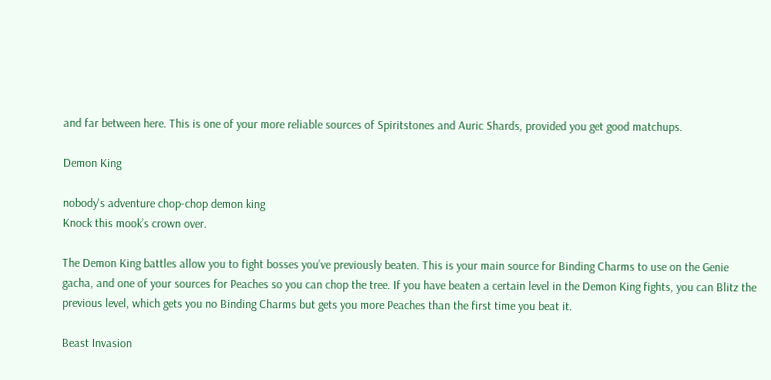and far between here. This is one of your more reliable sources of Spiritstones and Auric Shards, provided you get good matchups.

Demon King

nobody's adventure chop-chop demon king
Knock this mook’s crown over.

The Demon King battles allow you to fight bosses you’ve previously beaten. This is your main source for Binding Charms to use on the Genie gacha, and one of your sources for Peaches so you can chop the tree. If you have beaten a certain level in the Demon King fights, you can Blitz the previous level, which gets you no Binding Charms but gets you more Peaches than the first time you beat it.

Beast Invasion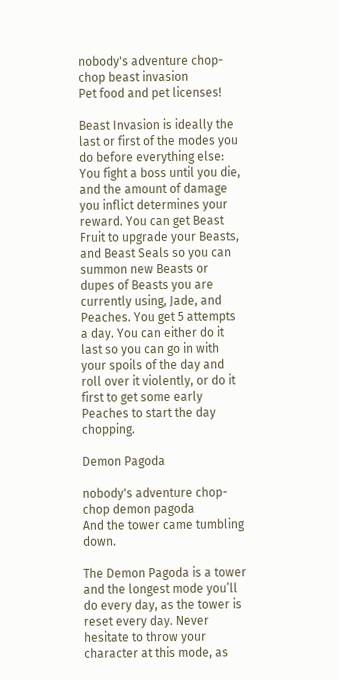nobody's adventure chop-chop beast invasion
Pet food and pet licenses!

Beast Invasion is ideally the last or first of the modes you do before everything else: You fight a boss until you die, and the amount of damage you inflict determines your reward. You can get Beast Fruit to upgrade your Beasts, and Beast Seals so you can summon new Beasts or dupes of Beasts you are currently using, Jade, and Peaches. You get 5 attempts a day. You can either do it last so you can go in with your spoils of the day and roll over it violently, or do it first to get some early Peaches to start the day chopping.

Demon Pagoda

nobody's adventure chop-chop demon pagoda
And the tower came tumbling down.

The Demon Pagoda is a tower and the longest mode you’ll do every day, as the tower is reset every day. Never hesitate to throw your character at this mode, as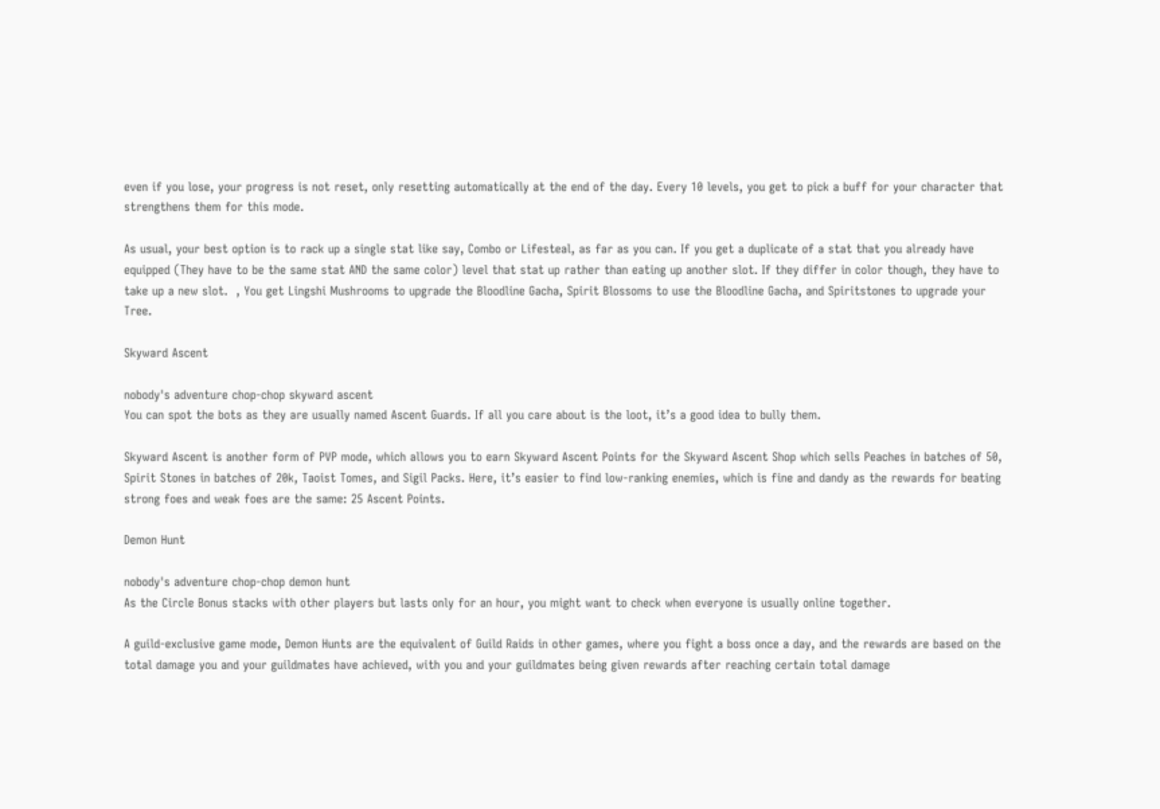even if you lose, your progress is not reset, only resetting automatically at the end of the day. Every 10 levels, you get to pick a buff for your character that strengthens them for this mode.

As usual, your best option is to rack up a single stat like say, Combo or Lifesteal, as far as you can. If you get a duplicate of a stat that you already have equipped (They have to be the same stat AND the same color) level that stat up rather than eating up another slot. If they differ in color though, they have to take up a new slot.  , You get Lingshi Mushrooms to upgrade the Bloodline Gacha, Spirit Blossoms to use the Bloodline Gacha, and Spiritstones to upgrade your Tree.

Skyward Ascent

nobody's adventure chop-chop skyward ascent
You can spot the bots as they are usually named Ascent Guards. If all you care about is the loot, it’s a good idea to bully them.

Skyward Ascent is another form of PVP mode, which allows you to earn Skyward Ascent Points for the Skyward Ascent Shop which sells Peaches in batches of 50, Spirit Stones in batches of 20k, Taoist Tomes, and Sigil Packs. Here, it’s easier to find low-ranking enemies, which is fine and dandy as the rewards for beating strong foes and weak foes are the same: 25 Ascent Points.

Demon Hunt

nobody's adventure chop-chop demon hunt
As the Circle Bonus stacks with other players but lasts only for an hour, you might want to check when everyone is usually online together.

A guild-exclusive game mode, Demon Hunts are the equivalent of Guild Raids in other games, where you fight a boss once a day, and the rewards are based on the total damage you and your guildmates have achieved, with you and your guildmates being given rewards after reaching certain total damage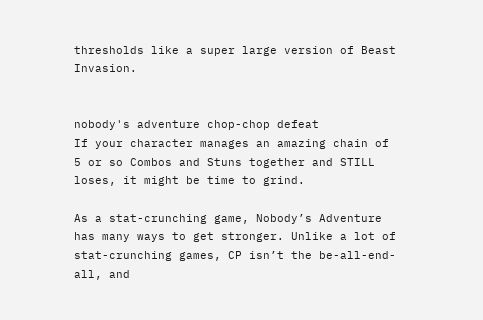thresholds like a super large version of Beast Invasion.


nobody's adventure chop-chop defeat
If your character manages an amazing chain of 5 or so Combos and Stuns together and STILL loses, it might be time to grind.

As a stat-crunching game, Nobody’s Adventure has many ways to get stronger. Unlike a lot of stat-crunching games, CP isn’t the be-all-end-all, and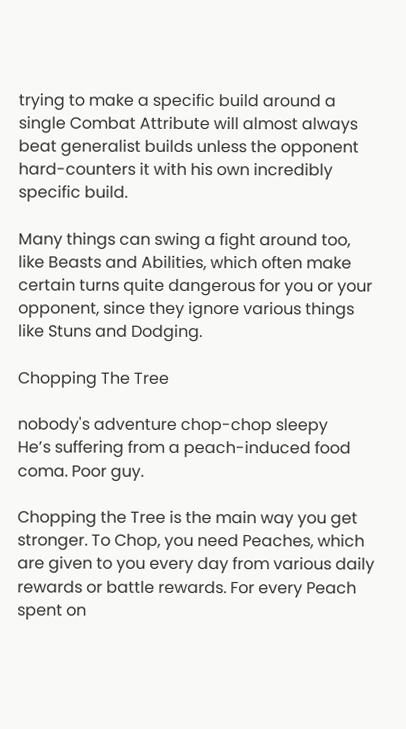trying to make a specific build around a single Combat Attribute will almost always beat generalist builds unless the opponent hard-counters it with his own incredibly specific build.

Many things can swing a fight around too, like Beasts and Abilities, which often make certain turns quite dangerous for you or your opponent, since they ignore various things like Stuns and Dodging.

Chopping The Tree

nobody's adventure chop-chop sleepy
He’s suffering from a peach-induced food coma. Poor guy.

Chopping the Tree is the main way you get stronger. To Chop, you need Peaches, which are given to you every day from various daily rewards or battle rewards. For every Peach spent on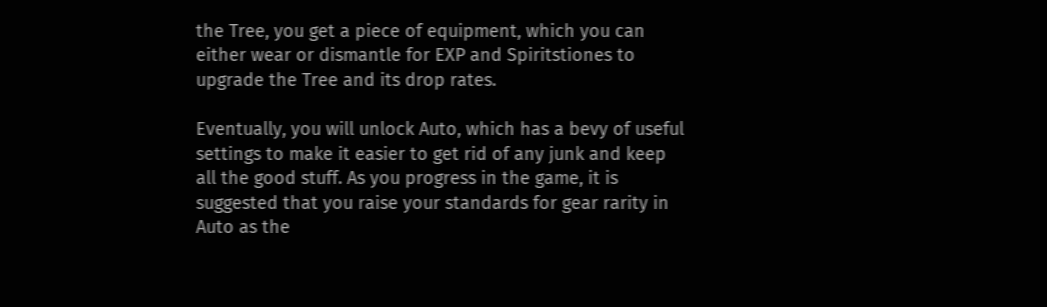the Tree, you get a piece of equipment, which you can either wear or dismantle for EXP and Spiritstiones to upgrade the Tree and its drop rates.

Eventually, you will unlock Auto, which has a bevy of useful settings to make it easier to get rid of any junk and keep all the good stuff. As you progress in the game, it is suggested that you raise your standards for gear rarity in Auto as the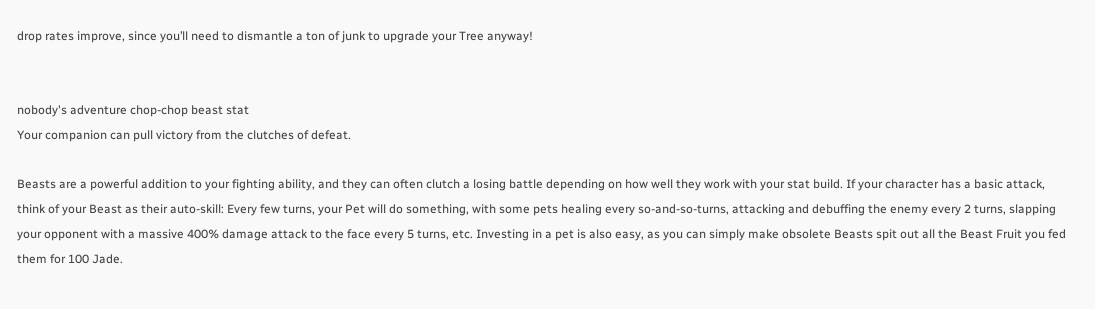drop rates improve, since you’ll need to dismantle a ton of junk to upgrade your Tree anyway!


nobody's adventure chop-chop beast stat
Your companion can pull victory from the clutches of defeat.

Beasts are a powerful addition to your fighting ability, and they can often clutch a losing battle depending on how well they work with your stat build. If your character has a basic attack, think of your Beast as their auto-skill: Every few turns, your Pet will do something, with some pets healing every so-and-so-turns, attacking and debuffing the enemy every 2 turns, slapping your opponent with a massive 400% damage attack to the face every 5 turns, etc. Investing in a pet is also easy, as you can simply make obsolete Beasts spit out all the Beast Fruit you fed them for 100 Jade.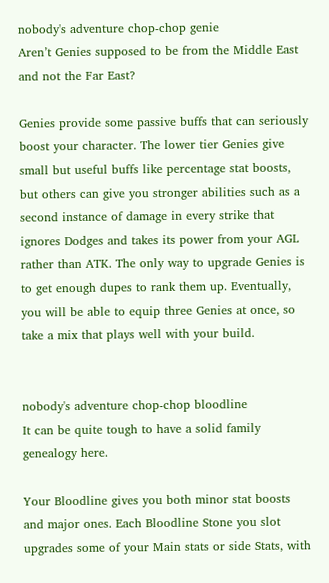nobody's adventure chop-chop genie
Aren’t Genies supposed to be from the Middle East and not the Far East?

Genies provide some passive buffs that can seriously boost your character. The lower tier Genies give small but useful buffs like percentage stat boosts, but others can give you stronger abilities such as a second instance of damage in every strike that ignores Dodges and takes its power from your AGL rather than ATK. The only way to upgrade Genies is to get enough dupes to rank them up. Eventually, you will be able to equip three Genies at once, so take a mix that plays well with your build.


nobody's adventure chop-chop bloodline
It can be quite tough to have a solid family genealogy here.

Your Bloodline gives you both minor stat boosts and major ones. Each Bloodline Stone you slot upgrades some of your Main stats or side Stats, with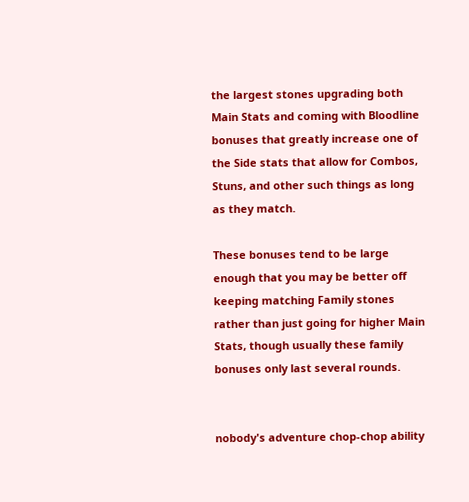the largest stones upgrading both Main Stats and coming with Bloodline bonuses that greatly increase one of the Side stats that allow for Combos, Stuns, and other such things as long as they match.

These bonuses tend to be large enough that you may be better off keeping matching Family stones rather than just going for higher Main Stats, though usually these family bonuses only last several rounds.


nobody's adventure chop-chop ability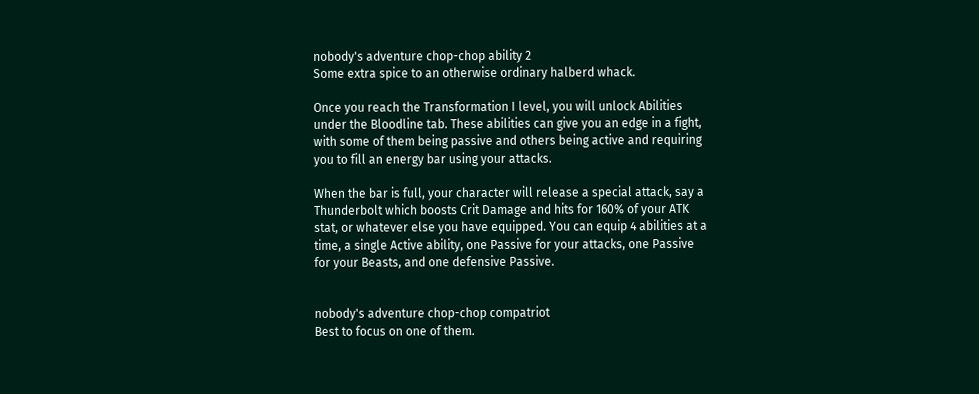nobody's adventure chop-chop ability 2
Some extra spice to an otherwise ordinary halberd whack.

Once you reach the Transformation I level, you will unlock Abilities under the Bloodline tab. These abilities can give you an edge in a fight, with some of them being passive and others being active and requiring you to fill an energy bar using your attacks.

When the bar is full, your character will release a special attack, say a Thunderbolt which boosts Crit Damage and hits for 160% of your ATK stat, or whatever else you have equipped. You can equip 4 abilities at a time, a single Active ability, one Passive for your attacks, one Passive for your Beasts, and one defensive Passive.


nobody's adventure chop-chop compatriot
Best to focus on one of them.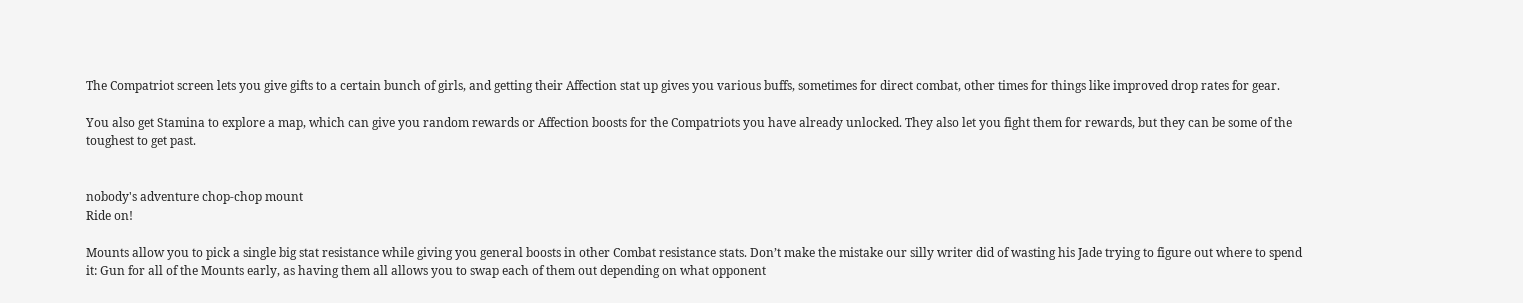The Compatriot screen lets you give gifts to a certain bunch of girls, and getting their Affection stat up gives you various buffs, sometimes for direct combat, other times for things like improved drop rates for gear.

You also get Stamina to explore a map, which can give you random rewards or Affection boosts for the Compatriots you have already unlocked. They also let you fight them for rewards, but they can be some of the toughest to get past.


nobody's adventure chop-chop mount
Ride on!

Mounts allow you to pick a single big stat resistance while giving you general boosts in other Combat resistance stats. Don’t make the mistake our silly writer did of wasting his Jade trying to figure out where to spend it: Gun for all of the Mounts early, as having them all allows you to swap each of them out depending on what opponent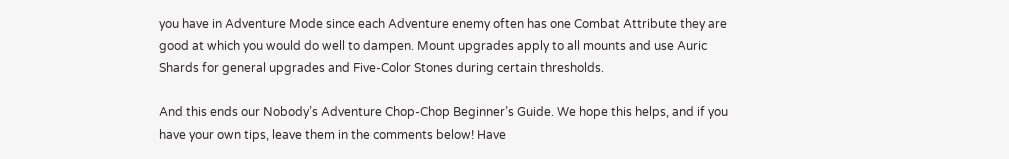you have in Adventure Mode since each Adventure enemy often has one Combat Attribute they are good at which you would do well to dampen. Mount upgrades apply to all mounts and use Auric Shards for general upgrades and Five-Color Stones during certain thresholds.

And this ends our Nobody’s Adventure Chop-Chop Beginner’s Guide. We hope this helps, and if you have your own tips, leave them in the comments below! Have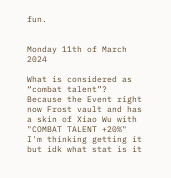fun.


Monday 11th of March 2024

What is considered as “combat talent”? Because the Event right now Frost vault and has a skin of Xiao Wu with "COMBAT TALENT +20%" I'm thinking getting it but idk what stat is it